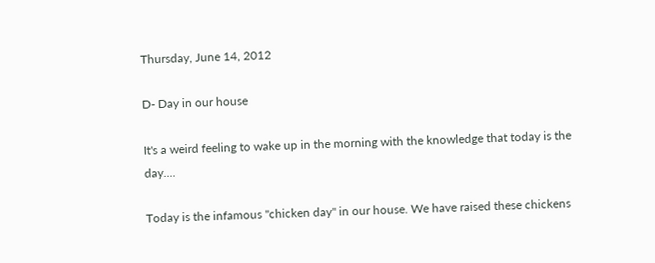Thursday, June 14, 2012

D- Day in our house

It's a weird feeling to wake up in the morning with the knowledge that today is the day....

Today is the infamous "chicken day" in our house. We have raised these chickens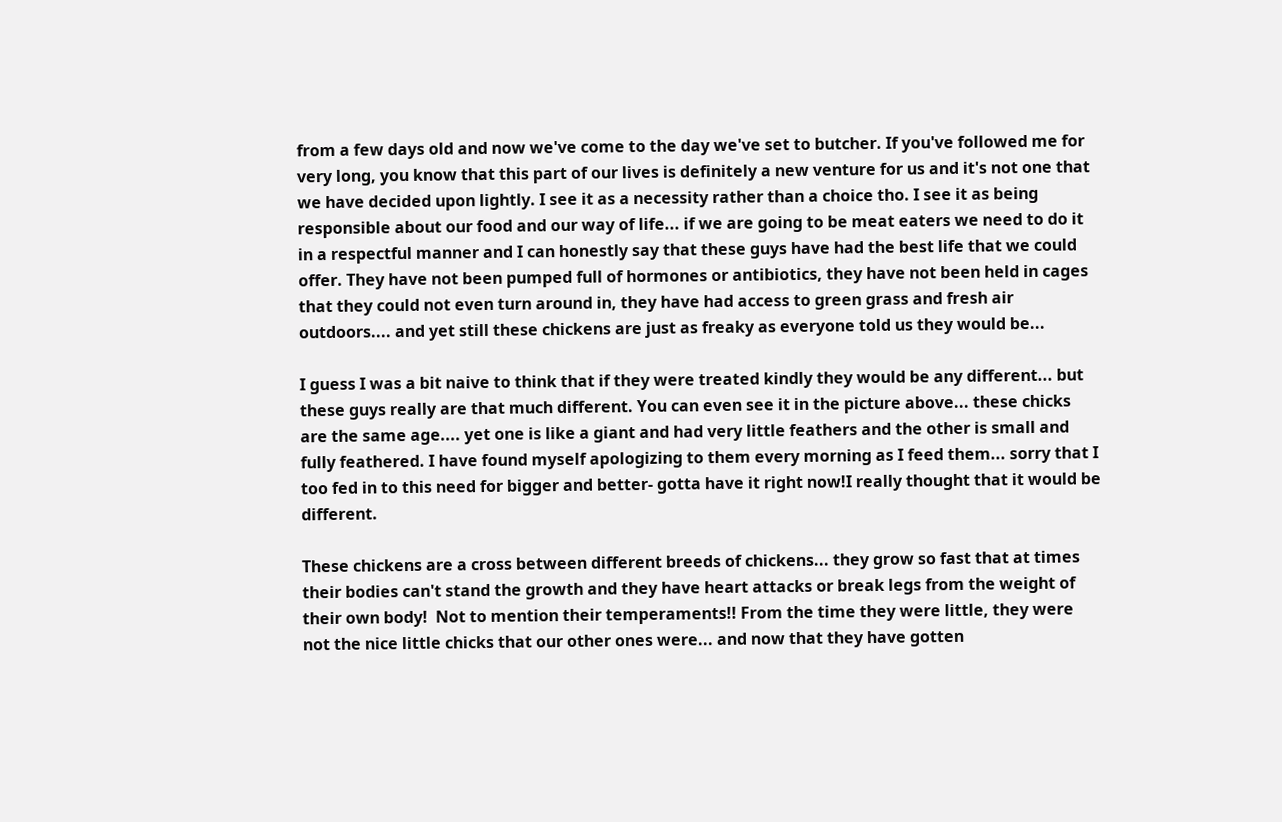from a few days old and now we've come to the day we've set to butcher. If you've followed me for very long, you know that this part of our lives is definitely a new venture for us and it's not one that we have decided upon lightly. I see it as a necessity rather than a choice tho. I see it as being responsible about our food and our way of life... if we are going to be meat eaters we need to do it in a respectful manner and I can honestly say that these guys have had the best life that we could offer. They have not been pumped full of hormones or antibiotics, they have not been held in cages that they could not even turn around in, they have had access to green grass and fresh air outdoors.... and yet still these chickens are just as freaky as everyone told us they would be...

I guess I was a bit naive to think that if they were treated kindly they would be any different... but these guys really are that much different. You can even see it in the picture above... these chicks are the same age.... yet one is like a giant and had very little feathers and the other is small and fully feathered. I have found myself apologizing to them every morning as I feed them... sorry that I too fed in to this need for bigger and better- gotta have it right now!I really thought that it would be different.

These chickens are a cross between different breeds of chickens... they grow so fast that at times their bodies can't stand the growth and they have heart attacks or break legs from the weight of their own body!  Not to mention their temperaments!! From the time they were little, they were not the nice little chicks that our other ones were... and now that they have gotten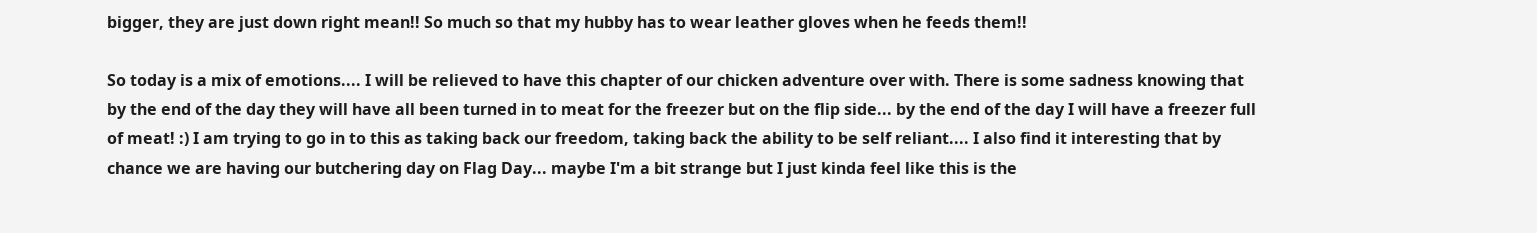bigger, they are just down right mean!! So much so that my hubby has to wear leather gloves when he feeds them!!

So today is a mix of emotions.... I will be relieved to have this chapter of our chicken adventure over with. There is some sadness knowing that by the end of the day they will have all been turned in to meat for the freezer but on the flip side... by the end of the day I will have a freezer full of meat! :) I am trying to go in to this as taking back our freedom, taking back the ability to be self reliant.... I also find it interesting that by chance we are having our butchering day on Flag Day... maybe I'm a bit strange but I just kinda feel like this is the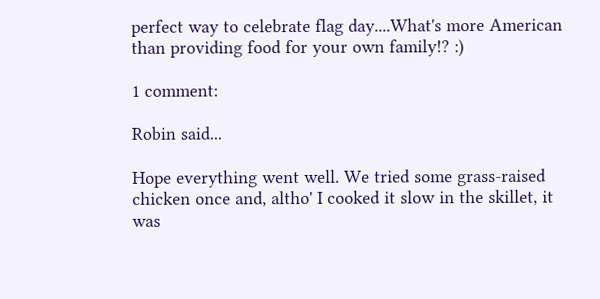perfect way to celebrate flag day....What's more American than providing food for your own family!? :)

1 comment:

Robin said...

Hope everything went well. We tried some grass-raised chicken once and, altho' I cooked it slow in the skillet, it was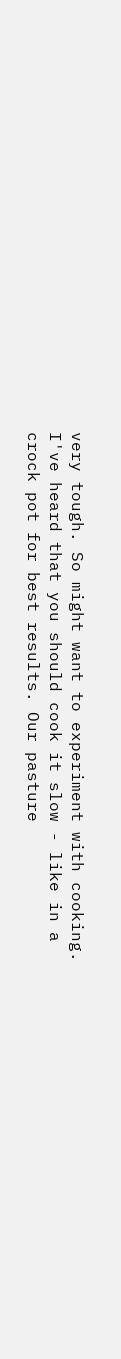very tough. So might want to experiment with cooking. I've heard that you should cook it slow - like in a crock pot for best results. Our pasture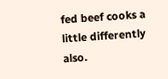fed beef cooks a little differently also.